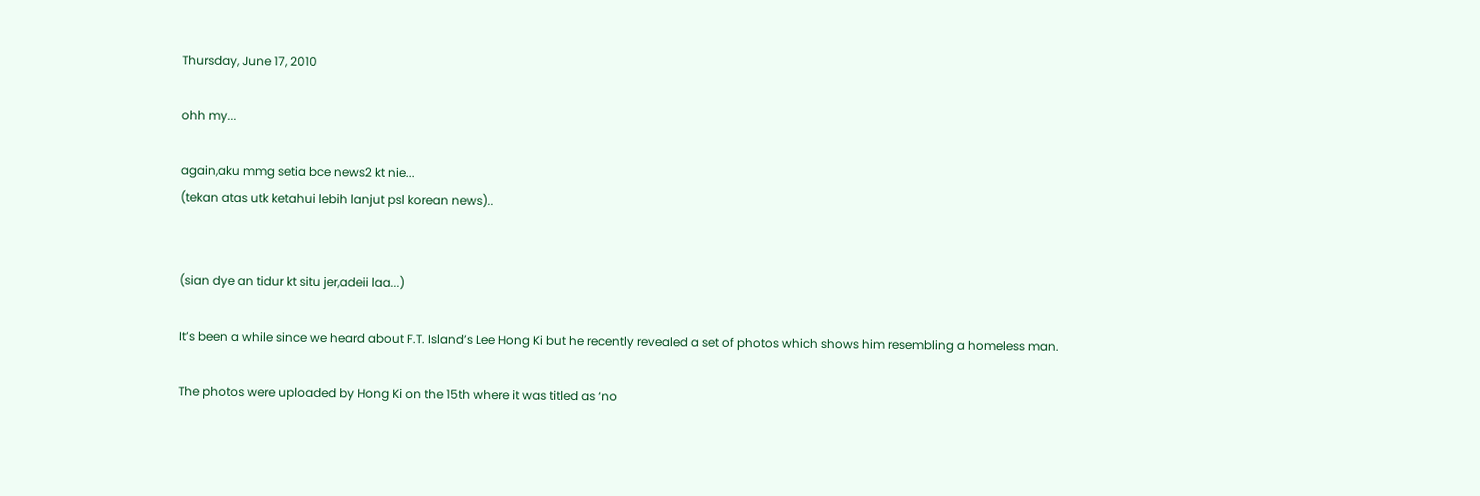Thursday, June 17, 2010

ohh my...

again,aku mmg setia bce news2 kt nie...
(tekan atas utk ketahui lebih lanjut psl korean news)..


(sian dye an tidur kt situ jer,adeii laa...)

It’s been a while since we heard about F.T. Island’s Lee Hong Ki but he recently revealed a set of photos which shows him resembling a homeless man.

The photos were uploaded by Hong Ki on the 15th where it was titled as ‘no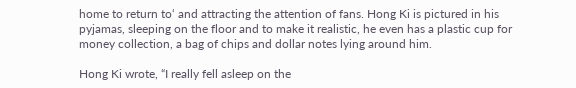home to return to‘ and attracting the attention of fans. Hong Ki is pictured in his pyjamas, sleeping on the floor and to make it realistic, he even has a plastic cup for money collection, a bag of chips and dollar notes lying around him.

Hong Ki wrote, “I really fell asleep on the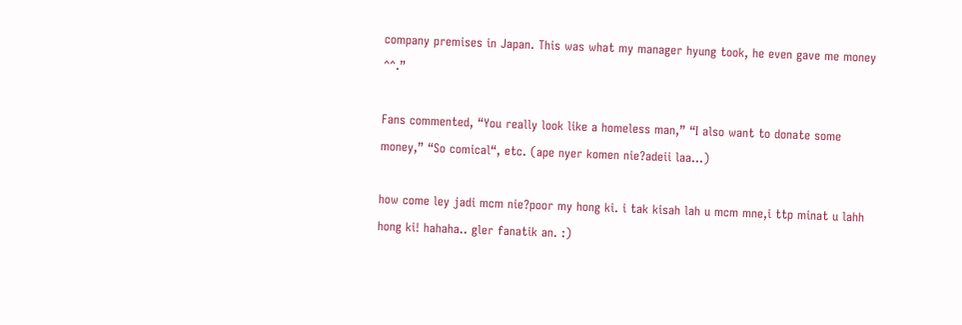company premises in Japan. This was what my manager hyung took, he even gave me money ^^.”

Fans commented, “You really look like a homeless man,” “I also want to donate some money,” “So comical“, etc. (ape nyer komen nie?adeii laa...)

how come ley jadi mcm nie?poor my hong ki. i tak kisah lah u mcm mne,i ttp minat u lahh hong ki! hahaha.. gler fanatik an. :)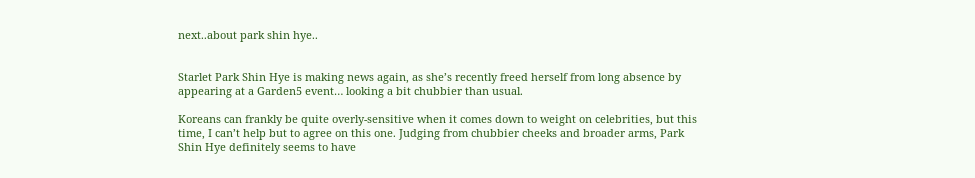next..about park shin hye..


Starlet Park Shin Hye is making news again, as she’s recently freed herself from long absence by appearing at a Garden5 event… looking a bit chubbier than usual.

Koreans can frankly be quite overly-sensitive when it comes down to weight on celebrities, but this time, I can’t help but to agree on this one. Judging from chubbier cheeks and broader arms, Park Shin Hye definitely seems to have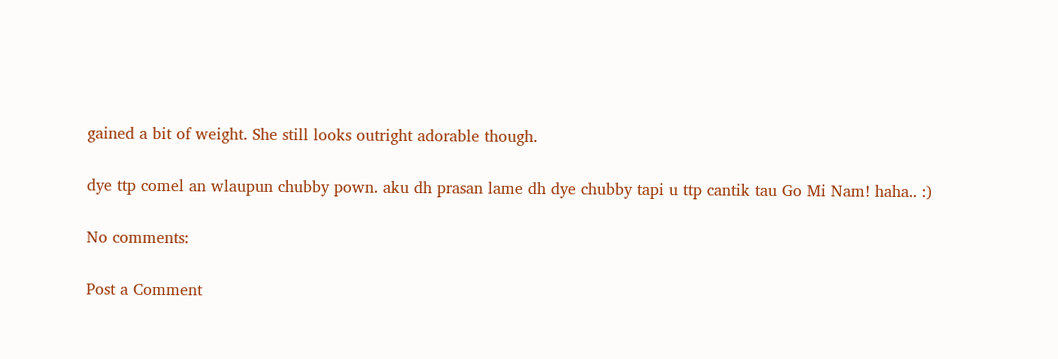gained a bit of weight. She still looks outright adorable though.

dye ttp comel an wlaupun chubby pown. aku dh prasan lame dh dye chubby tapi u ttp cantik tau Go Mi Nam! haha.. :)

No comments:

Post a Comment